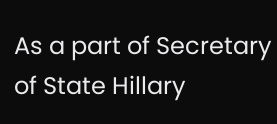As a part of Secretary of State Hillary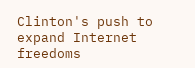Clinton's push to expand Internet freedoms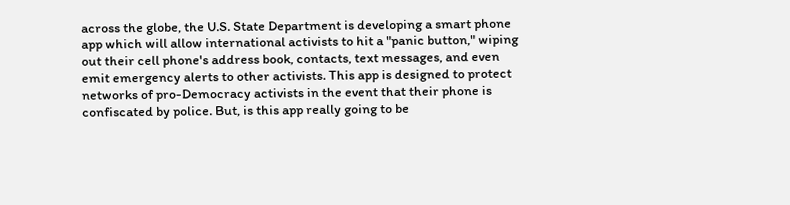across the globe, the U.S. State Department is developing a smart phone app which will allow international activists to hit a "panic button," wiping out their cell phone's address book, contacts, text messages, and even emit emergency alerts to other activists. This app is designed to protect networks of pro-Democracy activists in the event that their phone is confiscated by police. But, is this app really going to be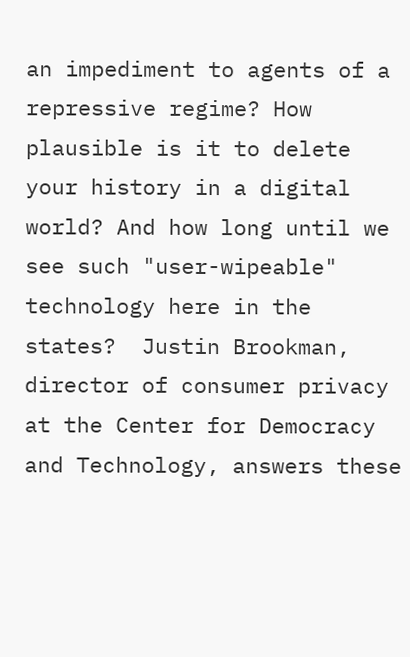an impediment to agents of a repressive regime? How plausible is it to delete your history in a digital world? And how long until we see such "user-wipeable" technology here in the states?  Justin Brookman,  director of consumer privacy at the Center for Democracy and Technology, answers these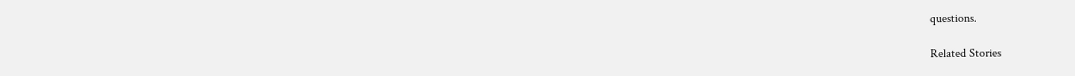questions.

Related Stories